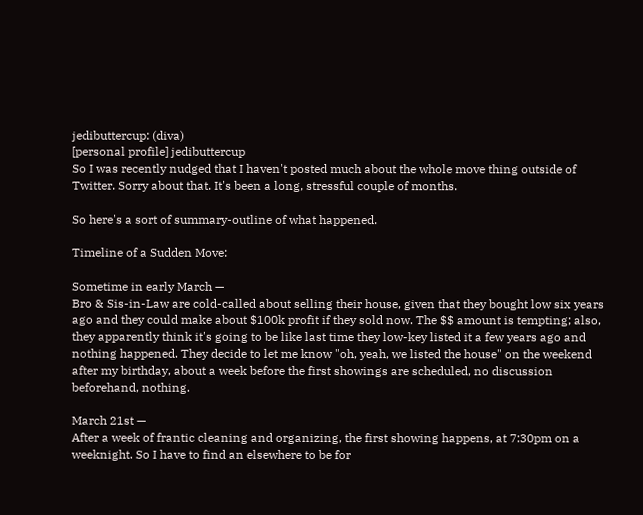jedibuttercup: (diva)
[personal profile] jedibuttercup
So I was recently nudged that I haven't posted much about the whole move thing outside of Twitter. Sorry about that. It's been a long, stressful couple of months.

So here's a sort of summary-outline of what happened.

Timeline of a Sudden Move:

Sometime in early March —
Bro & Sis-in-Law are cold-called about selling their house, given that they bought low six years ago and they could make about $100k profit if they sold now. The $$ amount is tempting; also, they apparently think it's going to be like last time they low-key listed it a few years ago and nothing happened. They decide to let me know "oh, yeah, we listed the house" on the weekend after my birthday, about a week before the first showings are scheduled, no discussion beforehand, nothing.

March 21st —
After a week of frantic cleaning and organizing, the first showing happens, at 7:30pm on a weeknight. So I have to find an elsewhere to be for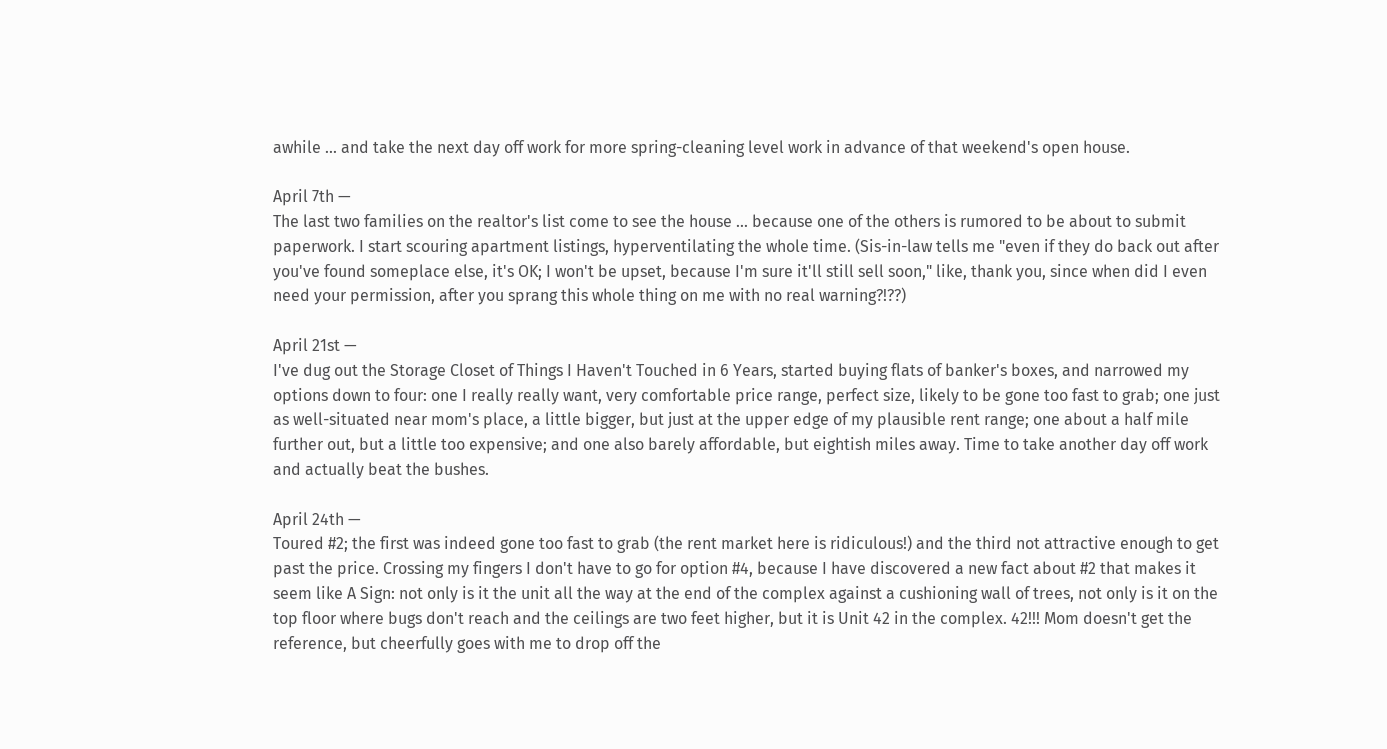awhile ... and take the next day off work for more spring-cleaning level work in advance of that weekend's open house.

April 7th —
The last two families on the realtor's list come to see the house ... because one of the others is rumored to be about to submit paperwork. I start scouring apartment listings, hyperventilating the whole time. (Sis-in-law tells me "even if they do back out after you've found someplace else, it's OK; I won't be upset, because I'm sure it'll still sell soon," like, thank you, since when did I even need your permission, after you sprang this whole thing on me with no real warning?!??)

April 21st —
I've dug out the Storage Closet of Things I Haven't Touched in 6 Years, started buying flats of banker's boxes, and narrowed my options down to four: one I really really want, very comfortable price range, perfect size, likely to be gone too fast to grab; one just as well-situated near mom's place, a little bigger, but just at the upper edge of my plausible rent range; one about a half mile further out, but a little too expensive; and one also barely affordable, but eightish miles away. Time to take another day off work and actually beat the bushes.

April 24th —
Toured #2; the first was indeed gone too fast to grab (the rent market here is ridiculous!) and the third not attractive enough to get past the price. Crossing my fingers I don't have to go for option #4, because I have discovered a new fact about #2 that makes it seem like A Sign: not only is it the unit all the way at the end of the complex against a cushioning wall of trees, not only is it on the top floor where bugs don't reach and the ceilings are two feet higher, but it is Unit 42 in the complex. 42!!! Mom doesn't get the reference, but cheerfully goes with me to drop off the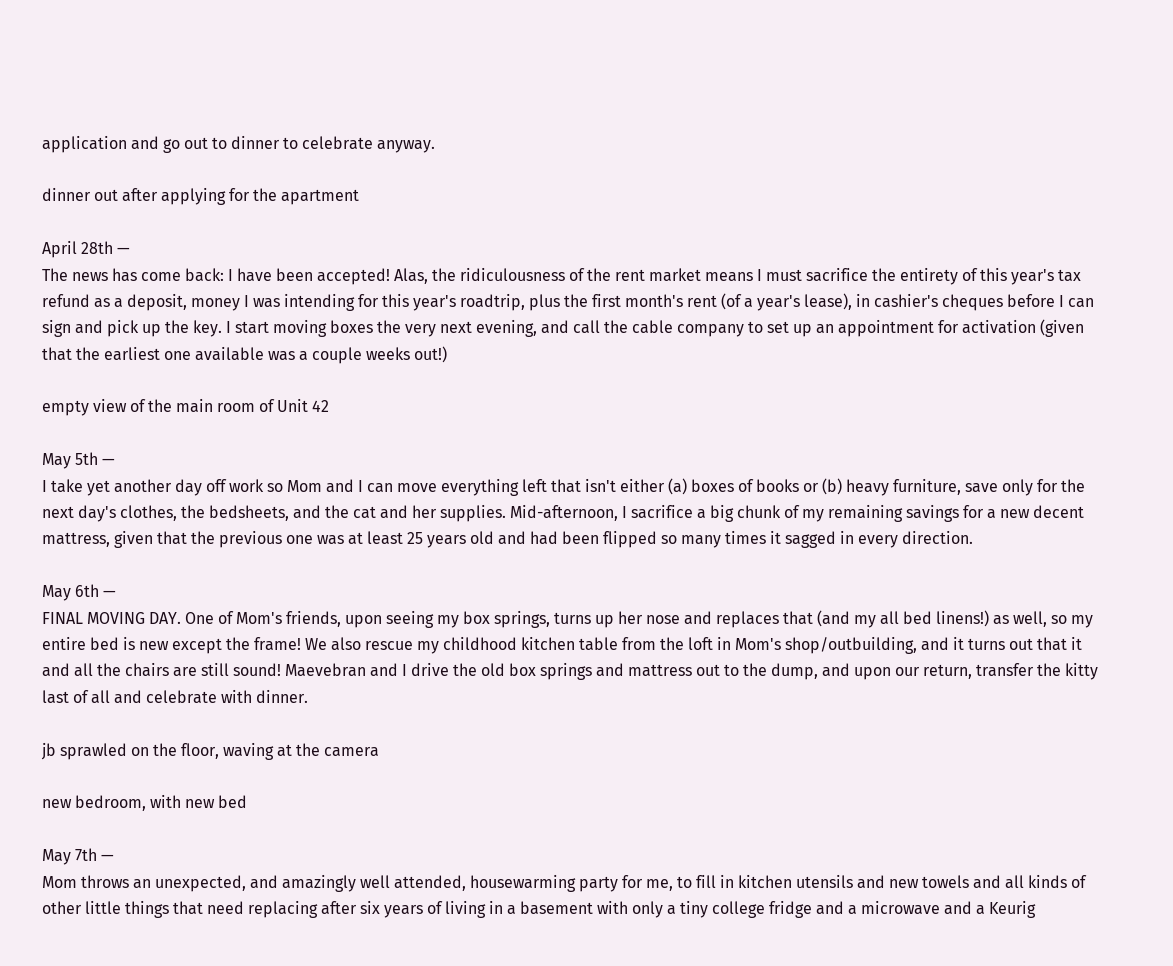application and go out to dinner to celebrate anyway.

dinner out after applying for the apartment

April 28th —
The news has come back: I have been accepted! Alas, the ridiculousness of the rent market means I must sacrifice the entirety of this year's tax refund as a deposit, money I was intending for this year's roadtrip, plus the first month's rent (of a year's lease), in cashier's cheques before I can sign and pick up the key. I start moving boxes the very next evening, and call the cable company to set up an appointment for activation (given that the earliest one available was a couple weeks out!)

empty view of the main room of Unit 42

May 5th —
I take yet another day off work so Mom and I can move everything left that isn't either (a) boxes of books or (b) heavy furniture, save only for the next day's clothes, the bedsheets, and the cat and her supplies. Mid-afternoon, I sacrifice a big chunk of my remaining savings for a new decent mattress, given that the previous one was at least 25 years old and had been flipped so many times it sagged in every direction.

May 6th —
FINAL MOVING DAY. One of Mom's friends, upon seeing my box springs, turns up her nose and replaces that (and my all bed linens!) as well, so my entire bed is new except the frame! We also rescue my childhood kitchen table from the loft in Mom's shop/outbuilding, and it turns out that it and all the chairs are still sound! Maevebran and I drive the old box springs and mattress out to the dump, and upon our return, transfer the kitty last of all and celebrate with dinner.

jb sprawled on the floor, waving at the camera

new bedroom, with new bed

May 7th —
Mom throws an unexpected, and amazingly well attended, housewarming party for me, to fill in kitchen utensils and new towels and all kinds of other little things that need replacing after six years of living in a basement with only a tiny college fridge and a microwave and a Keurig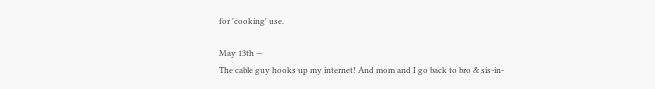for 'cooking' use.

May 13th —
The cable guy hooks up my internet! And mom and I go back to bro & sis-in-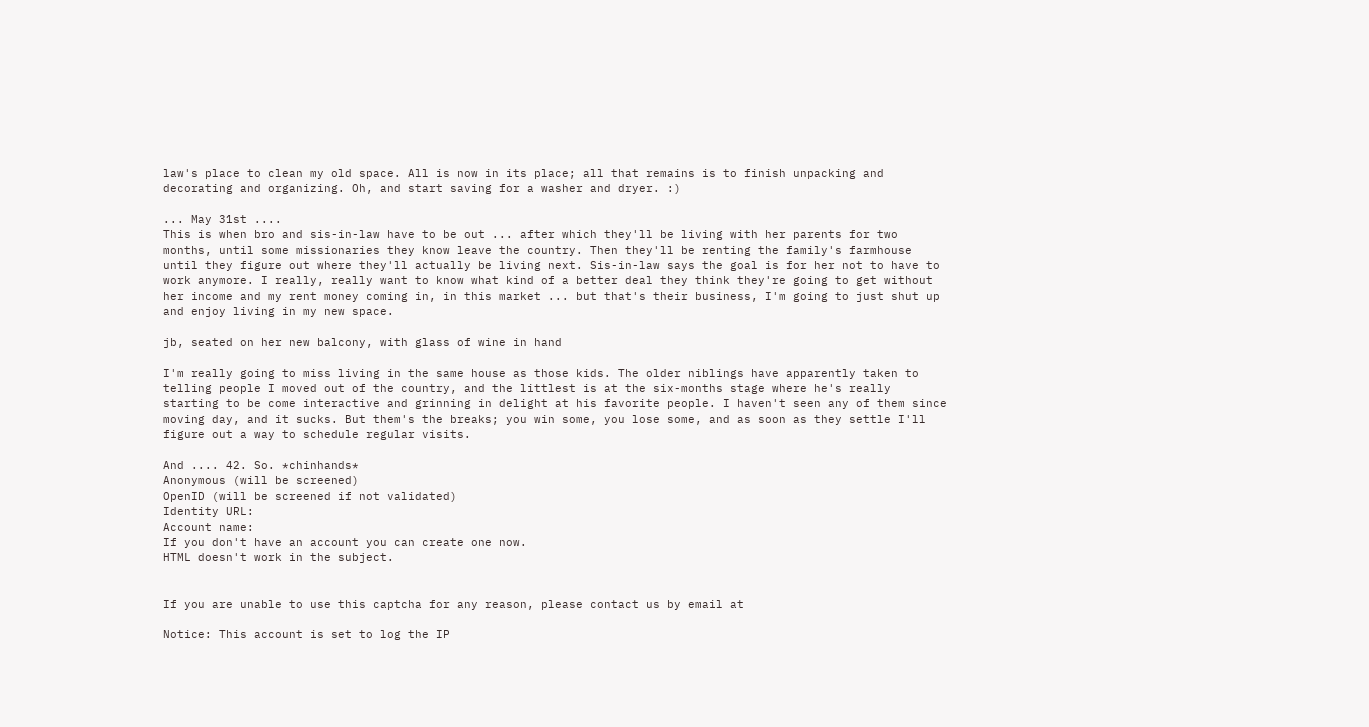law's place to clean my old space. All is now in its place; all that remains is to finish unpacking and decorating and organizing. Oh, and start saving for a washer and dryer. :)

... May 31st ....
This is when bro and sis-in-law have to be out ... after which they'll be living with her parents for two months, until some missionaries they know leave the country. Then they'll be renting the family's farmhouse until they figure out where they'll actually be living next. Sis-in-law says the goal is for her not to have to work anymore. I really, really want to know what kind of a better deal they think they're going to get without her income and my rent money coming in, in this market ... but that's their business, I'm going to just shut up and enjoy living in my new space.

jb, seated on her new balcony, with glass of wine in hand

I'm really going to miss living in the same house as those kids. The older niblings have apparently taken to telling people I moved out of the country, and the littlest is at the six-months stage where he's really starting to be come interactive and grinning in delight at his favorite people. I haven't seen any of them since moving day, and it sucks. But them's the breaks; you win some, you lose some, and as soon as they settle I'll figure out a way to schedule regular visits.

And .... 42. So. *chinhands*
Anonymous (will be screened)
OpenID (will be screened if not validated)
Identity URL:
Account name:
If you don't have an account you can create one now.
HTML doesn't work in the subject.


If you are unable to use this captcha for any reason, please contact us by email at

Notice: This account is set to log the IP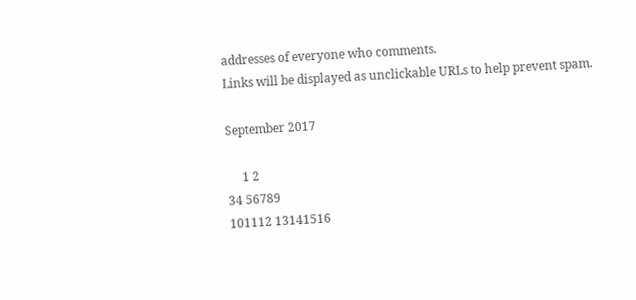addresses of everyone who comments.
Links will be displayed as unclickable URLs to help prevent spam.

September 2017

     1 2
34 56789
101112 13141516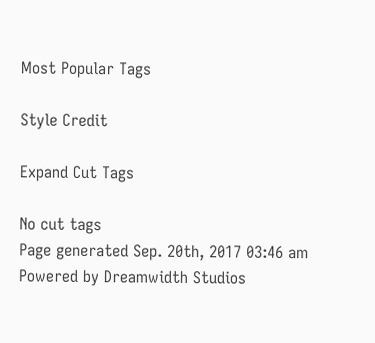Most Popular Tags

Style Credit

Expand Cut Tags

No cut tags
Page generated Sep. 20th, 2017 03:46 am
Powered by Dreamwidth Studios